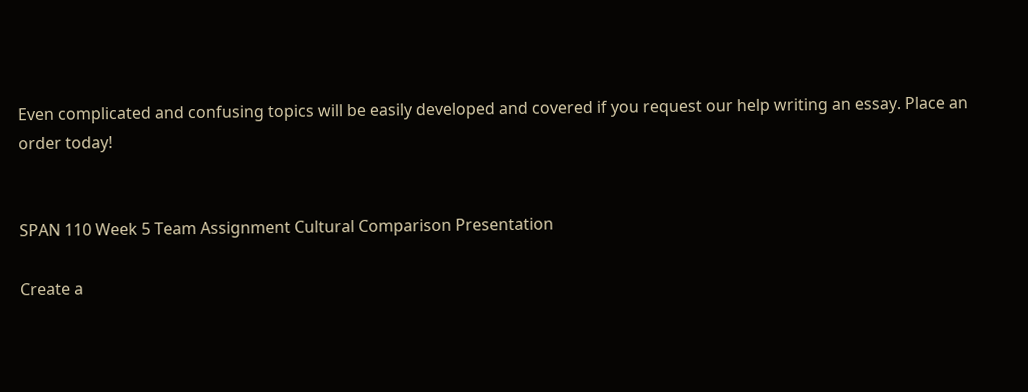Even complicated and confusing topics will be easily developed and covered if you request our help writing an essay. Place an order today!


SPAN 110 Week 5 Team Assignment Cultural Comparison Presentation

Create a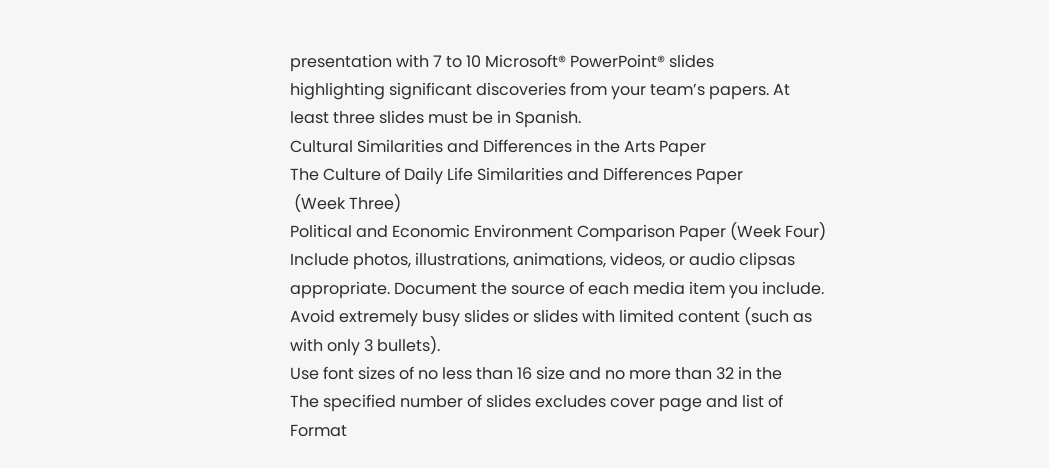presentation with 7 to 10 Microsoft® PowerPoint® slides
highlighting significant discoveries from your team’s papers. At
least three slides must be in Spanish.
Cultural Similarities and Differences in the Arts Paper
The Culture of Daily Life Similarities and Differences Paper
 (Week Three)
Political and Economic Environment Comparison Paper (Week Four)
Include photos, illustrations, animations, videos, or audio clipsas
appropriate. Document the source of each media item you include.
Avoid extremely busy slides or slides with limited content (such as
with only 3 bullets).
Use font sizes of no less than 16 size and no more than 32 in the
The specified number of slides excludes cover page and list of
Format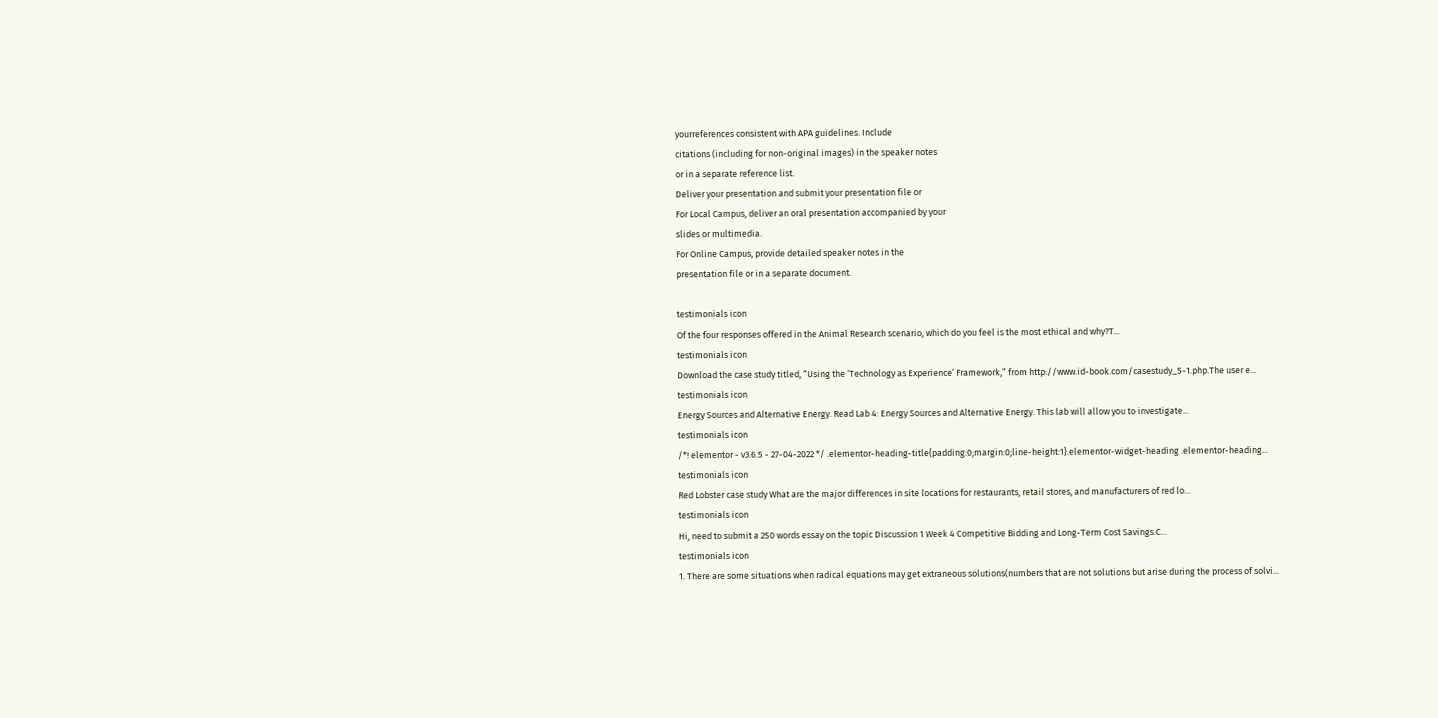yourreferences consistent with APA guidelines. Include
citations (including for non-original images) in the speaker notes
or in a separate reference list.
Deliver your presentation and submit your presentation file or
For Local Campus, deliver an oral presentation accompanied by your
slides or multimedia.
For Online Campus, provide detailed speaker notes in the
presentation file or in a separate document.

testimonials icon
Of the four responses offered in the Animal Research scenario, which do you feel is the most ethical and why?T...
testimonials icon
Download the case study titled, “Using the ‘Technology as Experience’ Framework,” from http://www.id-book.com/casestudy_5-1.php.The user e...
testimonials icon
Energy Sources and Alternative Energy. Read Lab 4: Energy Sources and Alternative Energy. This lab will allow you to investigate...
testimonials icon
/*! elementor - v3.6.5 - 27-04-2022 */ .elementor-heading-title{padding:0;margin:0;line-height:1}.elementor-widget-heading .elementor-heading...
testimonials icon
Red Lobster case study What are the major differences in site locations for restaurants, retail stores, and manufacturers of red lo...
testimonials icon
Hi, need to submit a 250 words essay on the topic Discussion 1 Week 4 Competitive Bidding and Long-Term Cost Savings.C...
testimonials icon
1. There are some situations when radical equations may get extraneous solutions(numbers that are not solutions but arise during the process of solvi...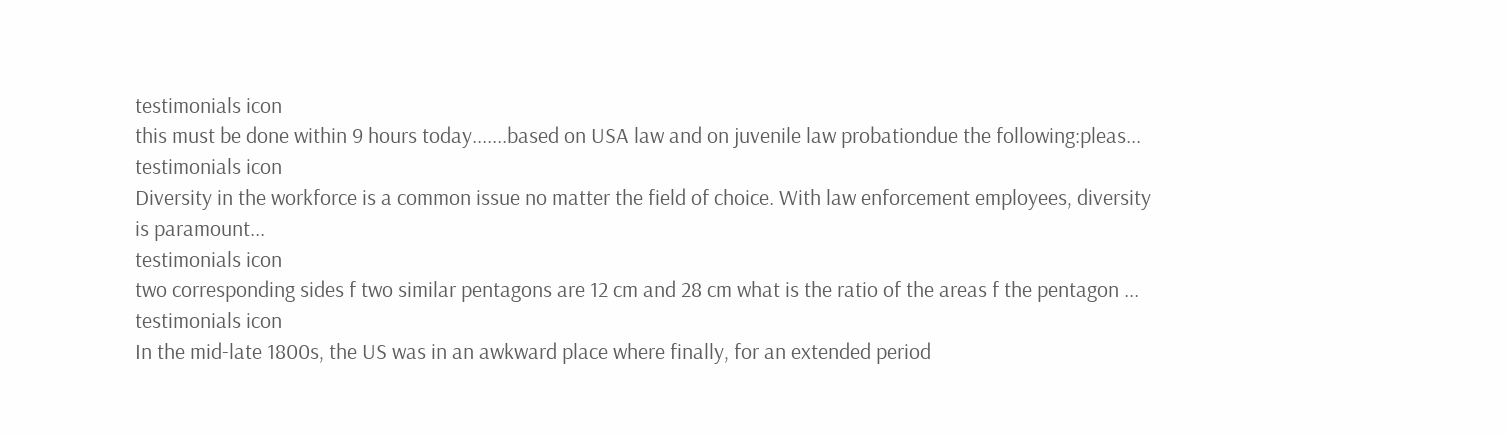testimonials icon
this must be done within 9 hours today.......based on USA law and on juvenile law probationdue the following:pleas...
testimonials icon
Diversity in the workforce is a common issue no matter the field of choice. With law enforcement employees, diversity is paramount...
testimonials icon
two corresponding sides f two similar pentagons are 12 cm and 28 cm what is the ratio of the areas f the pentagon ...
testimonials icon
In the mid-late 1800s, the US was in an awkward place where finally, for an extended period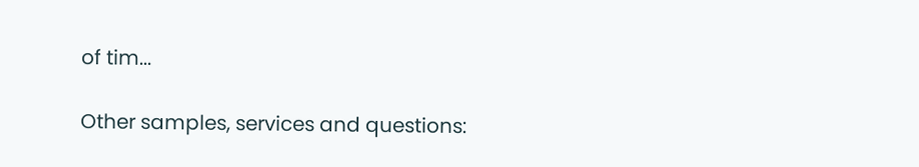of tim...

Other samples, services and questions: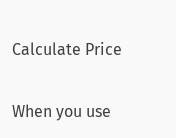Calculate Price

When you use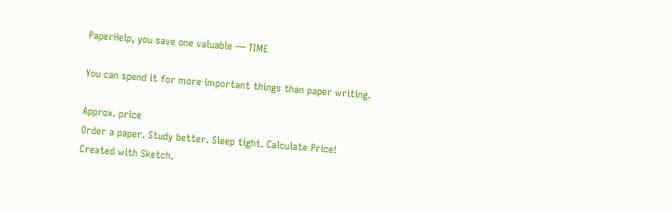PaperHelp, you save one valuable — TIME

You can spend it for more important things than paper writing.

Approx. price
Order a paper. Study better. Sleep tight. Calculate Price!
Created with Sketch.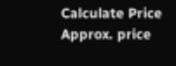Calculate Price
Approx. price